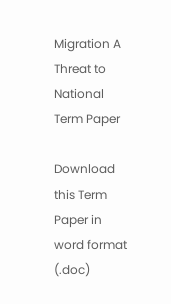Migration A Threat to National Term Paper

Download this Term Paper in word format (.doc)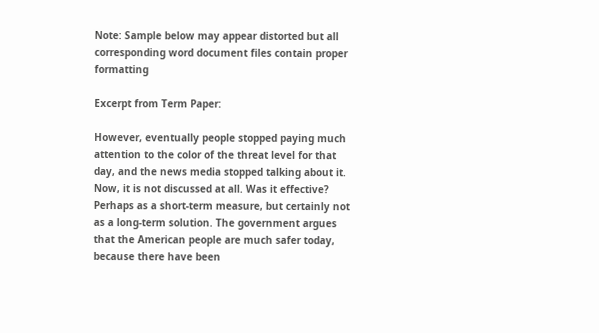Note: Sample below may appear distorted but all corresponding word document files contain proper formatting

Excerpt from Term Paper:

However, eventually people stopped paying much attention to the color of the threat level for that day, and the news media stopped talking about it. Now, it is not discussed at all. Was it effective? Perhaps as a short-term measure, but certainly not as a long-term solution. The government argues that the American people are much safer today, because there have been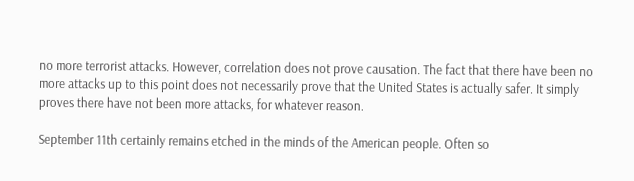no more terrorist attacks. However, correlation does not prove causation. The fact that there have been no more attacks up to this point does not necessarily prove that the United States is actually safer. It simply proves there have not been more attacks, for whatever reason.

September 11th certainly remains etched in the minds of the American people. Often so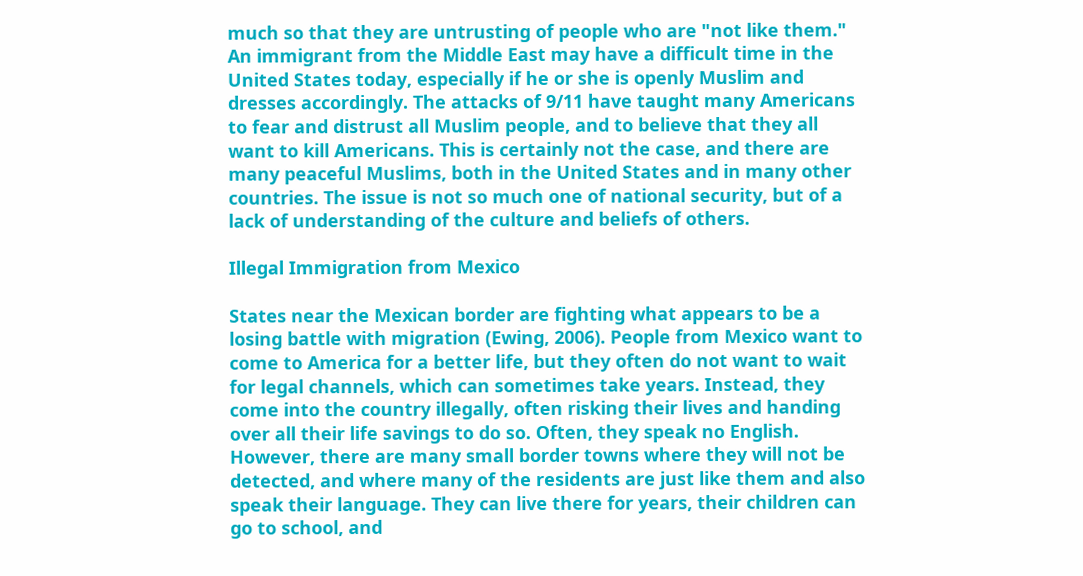much so that they are untrusting of people who are "not like them." An immigrant from the Middle East may have a difficult time in the United States today, especially if he or she is openly Muslim and dresses accordingly. The attacks of 9/11 have taught many Americans to fear and distrust all Muslim people, and to believe that they all want to kill Americans. This is certainly not the case, and there are many peaceful Muslims, both in the United States and in many other countries. The issue is not so much one of national security, but of a lack of understanding of the culture and beliefs of others.

Illegal Immigration from Mexico

States near the Mexican border are fighting what appears to be a losing battle with migration (Ewing, 2006). People from Mexico want to come to America for a better life, but they often do not want to wait for legal channels, which can sometimes take years. Instead, they come into the country illegally, often risking their lives and handing over all their life savings to do so. Often, they speak no English. However, there are many small border towns where they will not be detected, and where many of the residents are just like them and also speak their language. They can live there for years, their children can go to school, and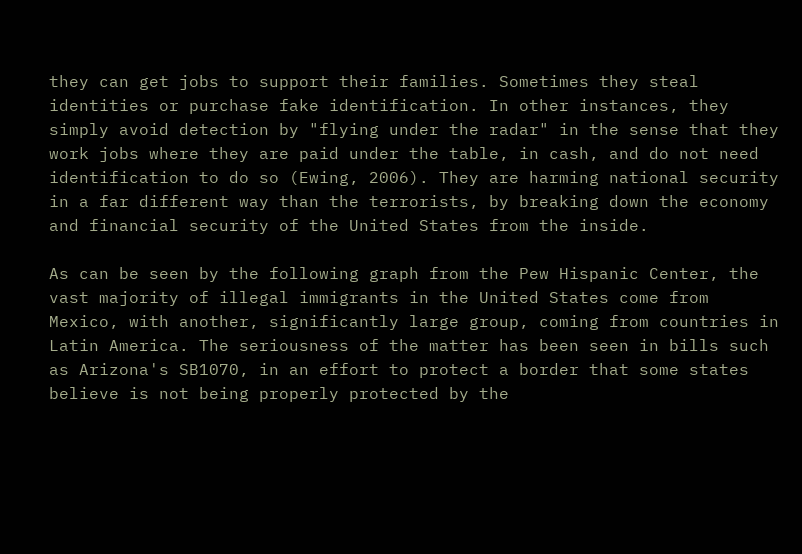they can get jobs to support their families. Sometimes they steal identities or purchase fake identification. In other instances, they simply avoid detection by "flying under the radar" in the sense that they work jobs where they are paid under the table, in cash, and do not need identification to do so (Ewing, 2006). They are harming national security in a far different way than the terrorists, by breaking down the economy and financial security of the United States from the inside.

As can be seen by the following graph from the Pew Hispanic Center, the vast majority of illegal immigrants in the United States come from Mexico, with another, significantly large group, coming from countries in Latin America. The seriousness of the matter has been seen in bills such as Arizona's SB1070, in an effort to protect a border that some states believe is not being properly protected by the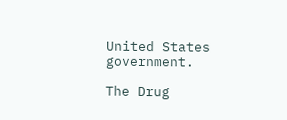United States government.

The Drug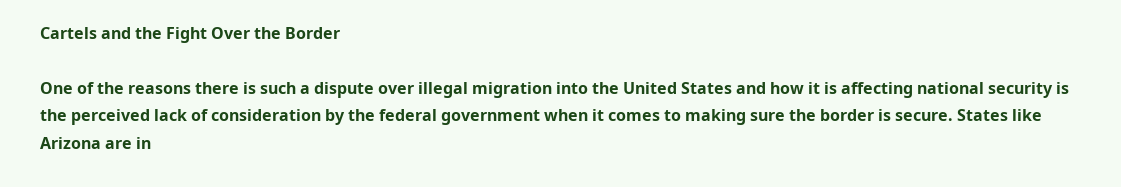Cartels and the Fight Over the Border

One of the reasons there is such a dispute over illegal migration into the United States and how it is affecting national security is the perceived lack of consideration by the federal government when it comes to making sure the border is secure. States like Arizona are in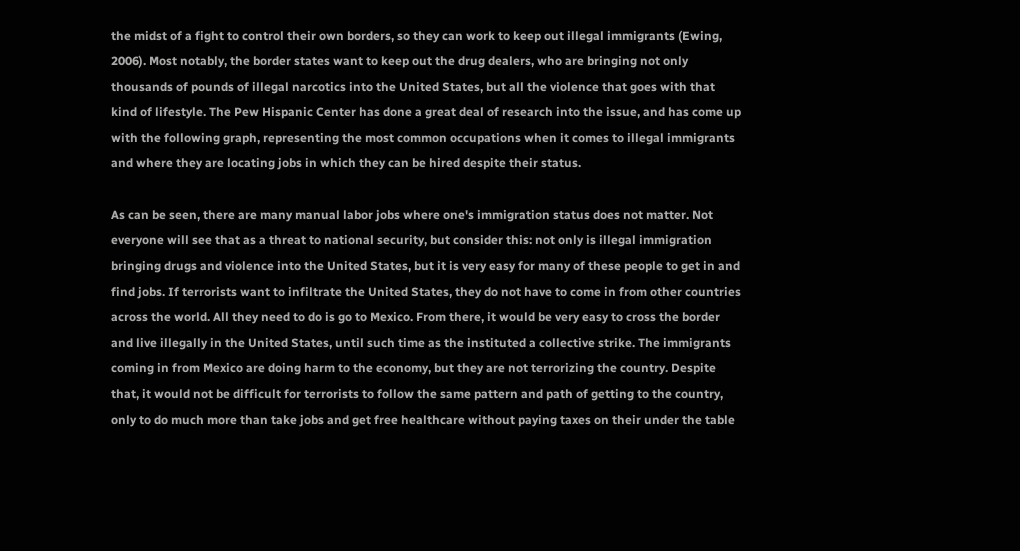the midst of a fight to control their own borders, so they can work to keep out illegal immigrants (Ewing, 2006). Most notably, the border states want to keep out the drug dealers, who are bringing not only thousands of pounds of illegal narcotics into the United States, but all the violence that goes with that kind of lifestyle. The Pew Hispanic Center has done a great deal of research into the issue, and has come up with the following graph, representing the most common occupations when it comes to illegal immigrants and where they are locating jobs in which they can be hired despite their status.

As can be seen, there are many manual labor jobs where one's immigration status does not matter. Not everyone will see that as a threat to national security, but consider this: not only is illegal immigration bringing drugs and violence into the United States, but it is very easy for many of these people to get in and find jobs. If terrorists want to infiltrate the United States, they do not have to come in from other countries across the world. All they need to do is go to Mexico. From there, it would be very easy to cross the border and live illegally in the United States, until such time as the instituted a collective strike. The immigrants coming in from Mexico are doing harm to the economy, but they are not terrorizing the country. Despite that, it would not be difficult for terrorists to follow the same pattern and path of getting to the country, only to do much more than take jobs and get free healthcare without paying taxes on their under the table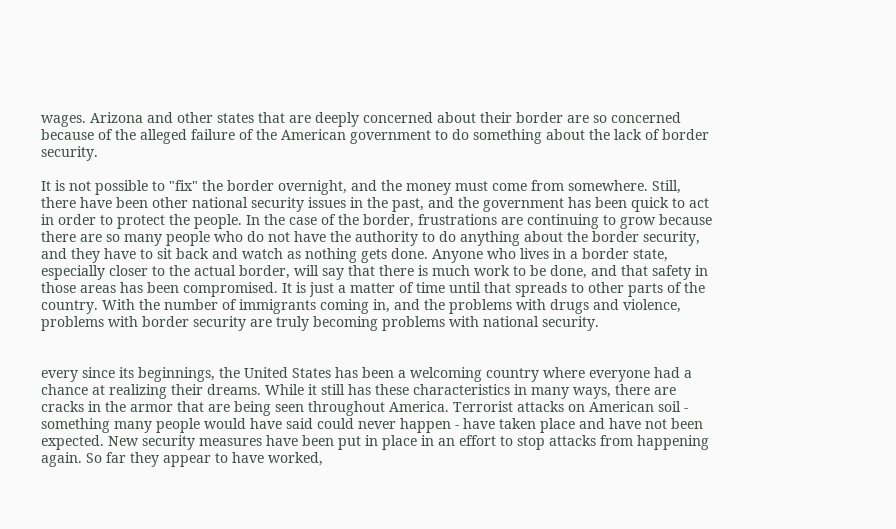wages. Arizona and other states that are deeply concerned about their border are so concerned because of the alleged failure of the American government to do something about the lack of border security.

It is not possible to "fix" the border overnight, and the money must come from somewhere. Still, there have been other national security issues in the past, and the government has been quick to act in order to protect the people. In the case of the border, frustrations are continuing to grow because there are so many people who do not have the authority to do anything about the border security, and they have to sit back and watch as nothing gets done. Anyone who lives in a border state, especially closer to the actual border, will say that there is much work to be done, and that safety in those areas has been compromised. It is just a matter of time until that spreads to other parts of the country. With the number of immigrants coming in, and the problems with drugs and violence, problems with border security are truly becoming problems with national security.


every since its beginnings, the United States has been a welcoming country where everyone had a chance at realizing their dreams. While it still has these characteristics in many ways, there are cracks in the armor that are being seen throughout America. Terrorist attacks on American soil - something many people would have said could never happen - have taken place and have not been expected. New security measures have been put in place in an effort to stop attacks from happening again. So far they appear to have worked,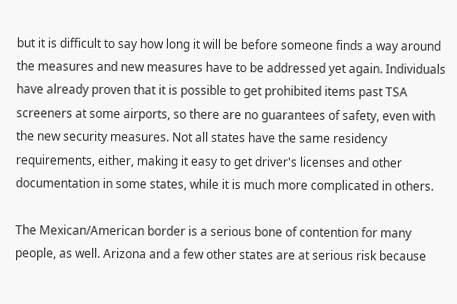but it is difficult to say how long it will be before someone finds a way around the measures and new measures have to be addressed yet again. Individuals have already proven that it is possible to get prohibited items past TSA screeners at some airports, so there are no guarantees of safety, even with the new security measures. Not all states have the same residency requirements, either, making it easy to get driver's licenses and other documentation in some states, while it is much more complicated in others.

The Mexican/American border is a serious bone of contention for many people, as well. Arizona and a few other states are at serious risk because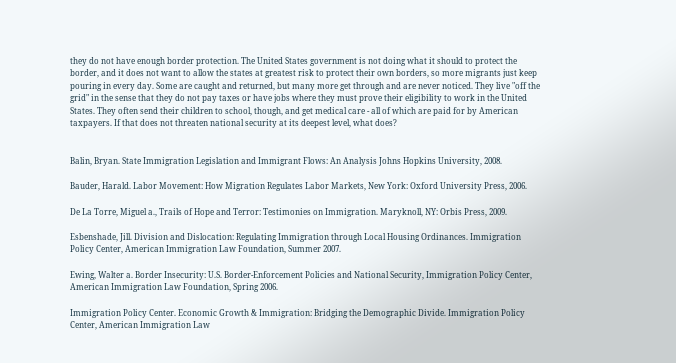they do not have enough border protection. The United States government is not doing what it should to protect the border, and it does not want to allow the states at greatest risk to protect their own borders, so more migrants just keep pouring in every day. Some are caught and returned, but many more get through and are never noticed. They live "off the grid" in the sense that they do not pay taxes or have jobs where they must prove their eligibility to work in the United States. They often send their children to school, though, and get medical care - all of which are paid for by American taxpayers. If that does not threaten national security at its deepest level, what does?


Balin, Bryan. State Immigration Legislation and Immigrant Flows: An Analysis Johns Hopkins University, 2008.

Bauder, Harald. Labor Movement: How Migration Regulates Labor Markets, New York: Oxford University Press, 2006.

De La Torre, Miguel a., Trails of Hope and Terror: Testimonies on Immigration. Maryknoll, NY: Orbis Press, 2009.

Esbenshade, Jill. Division and Dislocation: Regulating Immigration through Local Housing Ordinances. Immigration Policy Center, American Immigration Law Foundation, Summer 2007.

Ewing, Walter a. Border Insecurity: U.S. Border-Enforcement Policies and National Security, Immigration Policy Center, American Immigration Law Foundation, Spring 2006.

Immigration Policy Center. Economic Growth & Immigration: Bridging the Demographic Divide. Immigration Policy Center, American Immigration Law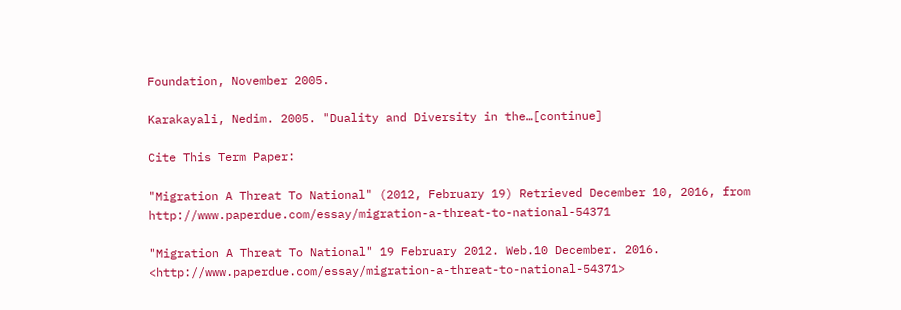Foundation, November 2005.

Karakayali, Nedim. 2005. "Duality and Diversity in the…[continue]

Cite This Term Paper:

"Migration A Threat To National" (2012, February 19) Retrieved December 10, 2016, from http://www.paperdue.com/essay/migration-a-threat-to-national-54371

"Migration A Threat To National" 19 February 2012. Web.10 December. 2016. <http://www.paperdue.com/essay/migration-a-threat-to-national-54371>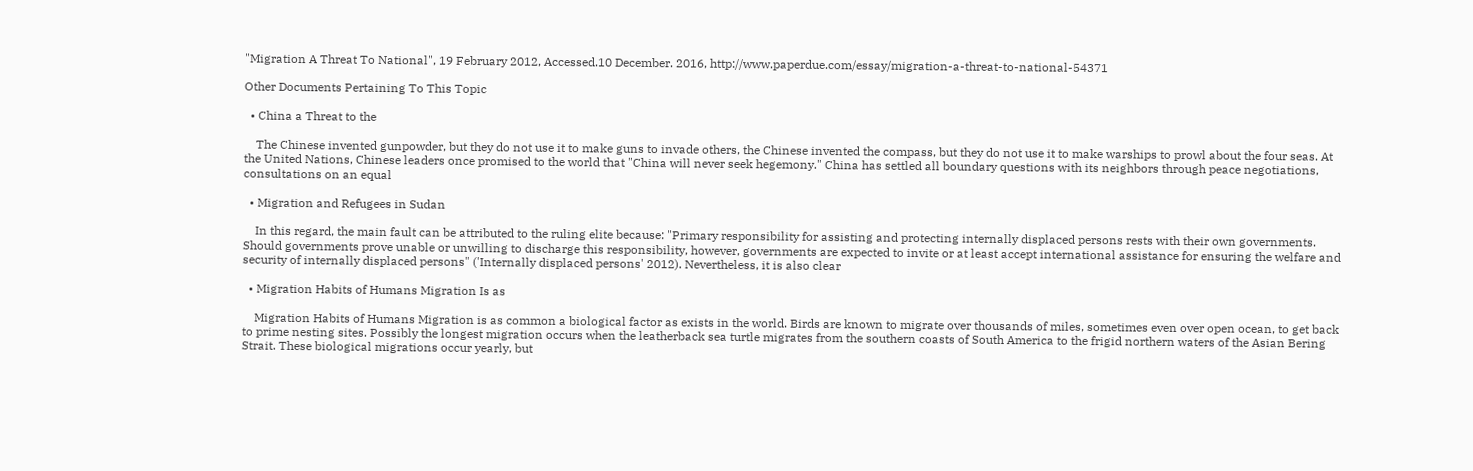"Migration A Threat To National", 19 February 2012, Accessed.10 December. 2016, http://www.paperdue.com/essay/migration-a-threat-to-national-54371

Other Documents Pertaining To This Topic

  • China a Threat to the

    The Chinese invented gunpowder, but they do not use it to make guns to invade others, the Chinese invented the compass, but they do not use it to make warships to prowl about the four seas. At the United Nations, Chinese leaders once promised to the world that "China will never seek hegemony." China has settled all boundary questions with its neighbors through peace negotiations, consultations on an equal

  • Migration and Refugees in Sudan

    In this regard, the main fault can be attributed to the ruling elite because: "Primary responsibility for assisting and protecting internally displaced persons rests with their own governments. Should governments prove unable or unwilling to discharge this responsibility, however, governments are expected to invite or at least accept international assistance for ensuring the welfare and security of internally displaced persons" ('Internally displaced persons' 2012). Nevertheless, it is also clear

  • Migration Habits of Humans Migration Is as

    Migration Habits of Humans Migration is as common a biological factor as exists in the world. Birds are known to migrate over thousands of miles, sometimes even over open ocean, to get back to prime nesting sites. Possibly the longest migration occurs when the leatherback sea turtle migrates from the southern coasts of South America to the frigid northern waters of the Asian Bering Strait. These biological migrations occur yearly, but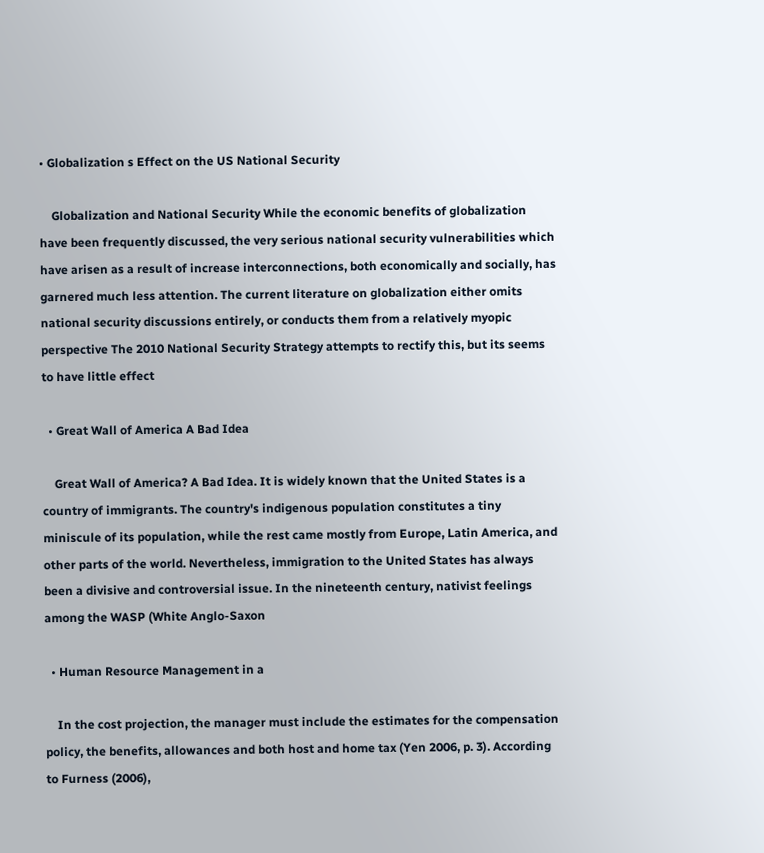• Globalization s Effect on the US National Security

    Globalization and National Security While the economic benefits of globalization have been frequently discussed, the very serious national security vulnerabilities which have arisen as a result of increase interconnections, both economically and socially, has garnered much less attention. The current literature on globalization either omits national security discussions entirely, or conducts them from a relatively myopic perspective The 2010 National Security Strategy attempts to rectify this, but its seems to have little effect

  • Great Wall of America A Bad Idea

    Great Wall of America? A Bad Idea. It is widely known that the United States is a country of immigrants. The country's indigenous population constitutes a tiny miniscule of its population, while the rest came mostly from Europe, Latin America, and other parts of the world. Nevertheless, immigration to the United States has always been a divisive and controversial issue. In the nineteenth century, nativist feelings among the WASP (White Anglo-Saxon

  • Human Resource Management in a

    In the cost projection, the manager must include the estimates for the compensation policy, the benefits, allowances and both host and home tax (Yen 2006, p. 3). According to Furness (2006),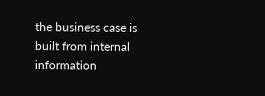the business case is built from internal information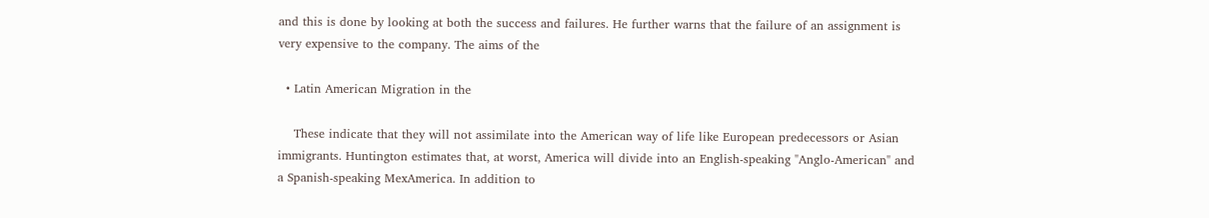and this is done by looking at both the success and failures. He further warns that the failure of an assignment is very expensive to the company. The aims of the

  • Latin American Migration in the

    These indicate that they will not assimilate into the American way of life like European predecessors or Asian immigrants. Huntington estimates that, at worst, America will divide into an English-speaking "Anglo-American" and a Spanish-speaking MexAmerica. In addition to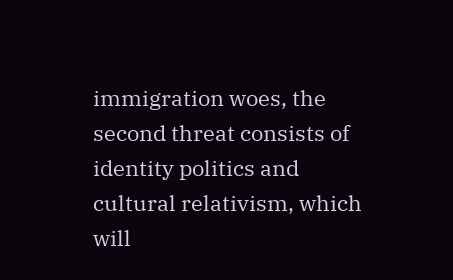immigration woes, the second threat consists of identity politics and cultural relativism, which will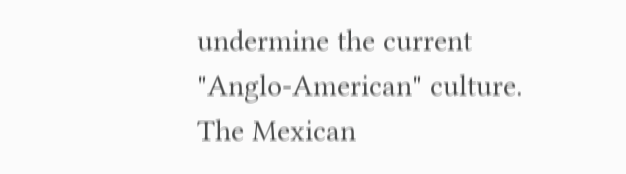undermine the current "Anglo-American" culture. The Mexican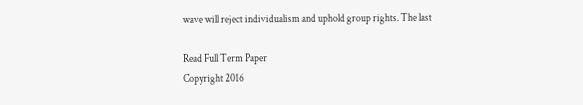wave will reject individualism and uphold group rights. The last

Read Full Term Paper
Copyright 2016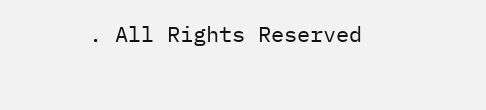. All Rights Reserved